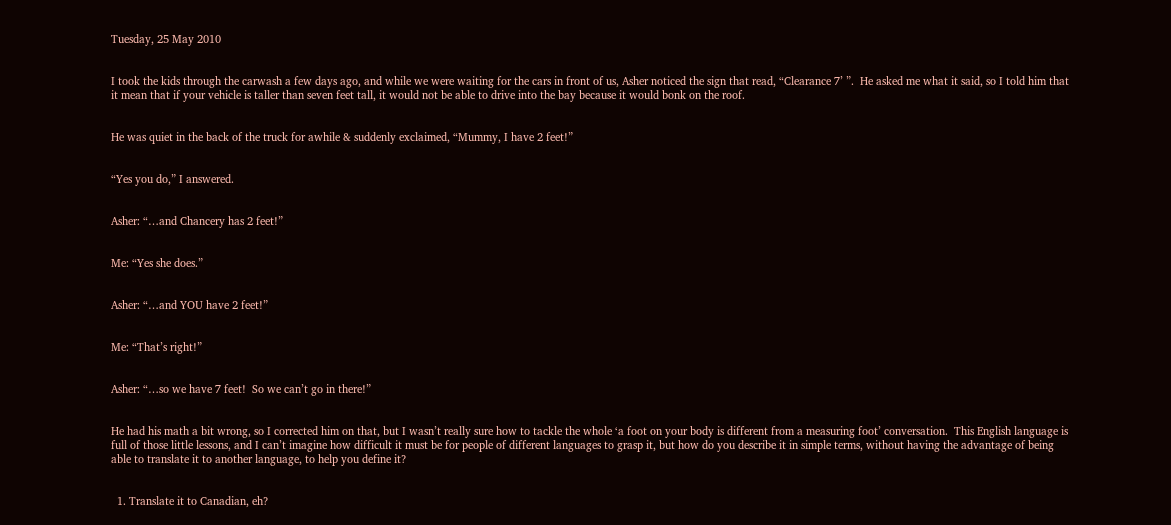Tuesday, 25 May 2010


I took the kids through the carwash a few days ago, and while we were waiting for the cars in front of us, Asher noticed the sign that read, “Clearance 7’ ”.  He asked me what it said, so I told him that it mean that if your vehicle is taller than seven feet tall, it would not be able to drive into the bay because it would bonk on the roof.


He was quiet in the back of the truck for awhile & suddenly exclaimed, “Mummy, I have 2 feet!”


“Yes you do,” I answered.


Asher: “…and Chancery has 2 feet!”


Me: “Yes she does.”


Asher: “…and YOU have 2 feet!”


Me: “That’s right!”


Asher: “…so we have 7 feet!  So we can’t go in there!”


He had his math a bit wrong, so I corrected him on that, but I wasn’t really sure how to tackle the whole ‘a foot on your body is different from a measuring foot’ conversation.  This English language is full of those little lessons, and I can’t imagine how difficult it must be for people of different languages to grasp it, but how do you describe it in simple terms, without having the advantage of being able to translate it to another language, to help you define it?


  1. Translate it to Canadian, eh?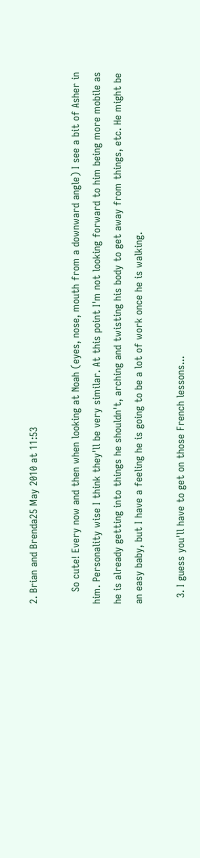2. Brian and Brenda25 May 2010 at 11:53

    So cute! Every now and then when looking at Noah (eyes, nose, mouth from a downward angle) I see a bit of Asher in him. Personality wise I think they'll be very similar. At this point I'm not looking forward to him being more mobile as he is already getting into things he shouldn't, arching and twisting his body to get away from things, etc. He might be an easy baby, but I have a feeling he is going to be a lot of work once he is walking.

  3. I guess you'll have to get on those French lessons...